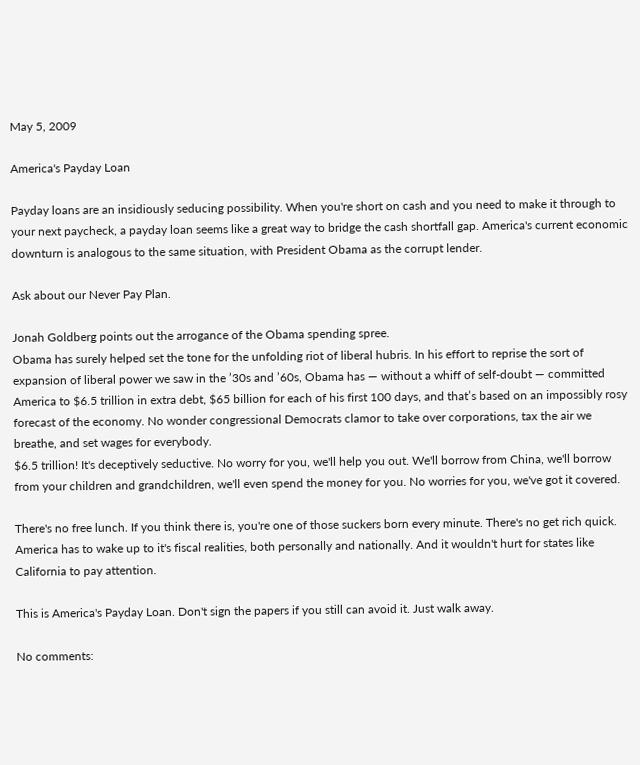May 5, 2009

America's Payday Loan

Payday loans are an insidiously seducing possibility. When you're short on cash and you need to make it through to your next paycheck, a payday loan seems like a great way to bridge the cash shortfall gap. America's current economic downturn is analogous to the same situation, with President Obama as the corrupt lender.

Ask about our Never Pay Plan.

Jonah Goldberg points out the arrogance of the Obama spending spree.
Obama has surely helped set the tone for the unfolding riot of liberal hubris. In his effort to reprise the sort of expansion of liberal power we saw in the ’30s and ’60s, Obama has — without a whiff of self-doubt — committed America to $6.5 trillion in extra debt, $65 billion for each of his first 100 days, and that’s based on an impossibly rosy forecast of the economy. No wonder congressional Democrats clamor to take over corporations, tax the air we breathe, and set wages for everybody.
$6.5 trillion! It's deceptively seductive. No worry for you, we'll help you out. We'll borrow from China, we'll borrow from your children and grandchildren, we'll even spend the money for you. No worries for you, we've got it covered.

There's no free lunch. If you think there is, you're one of those suckers born every minute. There's no get rich quick. America has to wake up to it's fiscal realities, both personally and nationally. And it wouldn't hurt for states like California to pay attention.

This is America's Payday Loan. Don't sign the papers if you still can avoid it. Just walk away.

No comments: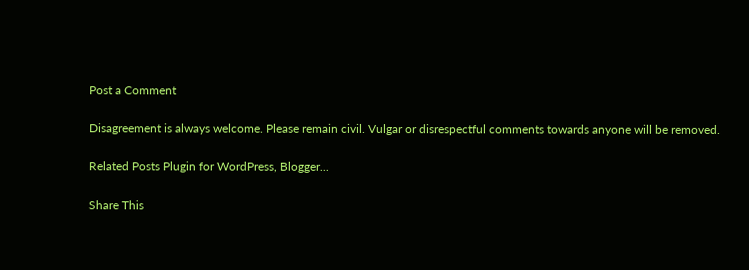Post a Comment

Disagreement is always welcome. Please remain civil. Vulgar or disrespectful comments towards anyone will be removed.

Related Posts Plugin for WordPress, Blogger...

Share This